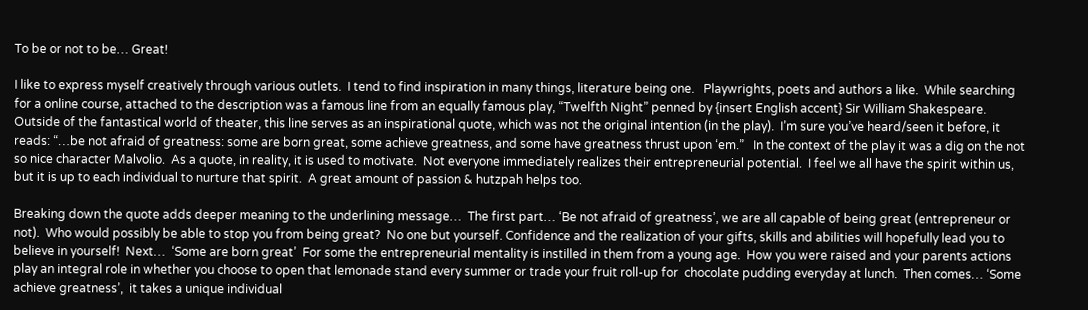To be or not to be… Great!

I like to express myself creatively through various outlets.  I tend to find inspiration in many things, literature being one.   Playwrights, poets and authors a like.  While searching for a online course, attached to the description was a famous line from an equally famous play, “Twelfth Night” penned by {insert English accent} Sir William Shakespeare.  Outside of the fantastical world of theater, this line serves as an inspirational quote, which was not the original intention (in the play).  I’m sure you’ve heard/seen it before, it reads: “…be not afraid of greatness: some are born great, some achieve greatness, and some have greatness thrust upon ‘em.”   In the context of the play it was a dig on the not so nice character Malvolio.  As a quote, in reality, it is used to motivate.  Not everyone immediately realizes their entrepreneurial potential.  I feel we all have the spirit within us, but it is up to each individual to nurture that spirit.  A great amount of passion & hutzpah helps too.

Breaking down the quote adds deeper meaning to the underlining message…  The first part… ‘Be not afraid of greatness’, we are all capable of being great (entrepreneur or not).  Who would possibly be able to stop you from being great?  No one but yourself. Confidence and the realization of your gifts, skills and abilities will hopefully lead you to believe in yourself!  Next…  ‘Some are born great’  For some the entrepreneurial mentality is instilled in them from a young age.  How you were raised and your parents actions play an integral role in whether you choose to open that lemonade stand every summer or trade your fruit roll-up for  chocolate pudding everyday at lunch.  Then comes… ‘Some achieve greatness’,  it takes a unique individual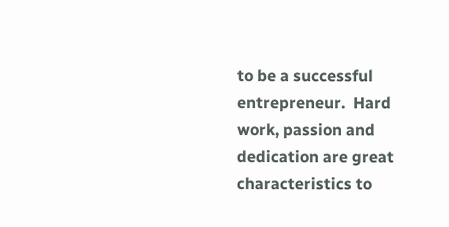to be a successful entrepreneur.  Hard work, passion and dedication are great characteristics to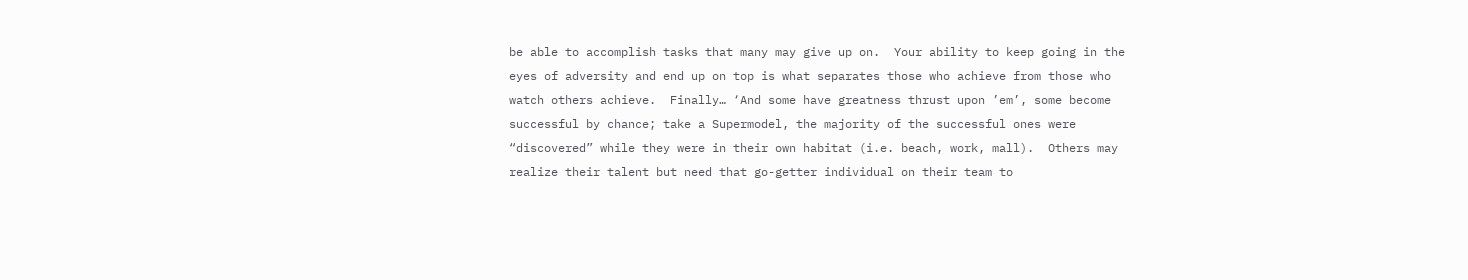be able to accomplish tasks that many may give up on.  Your ability to keep going in the eyes of adversity and end up on top is what separates those who achieve from those who watch others achieve.  Finally… ‘And some have greatness thrust upon ’em’, some become successful by chance; take a Supermodel, the majority of the successful ones were “discovered” while they were in their own habitat (i.e. beach, work, mall).  Others may realize their talent but need that go-getter individual on their team to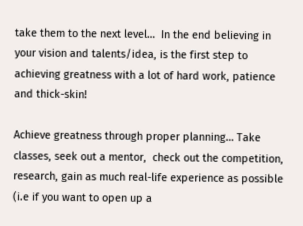take them to the next level…  In the end believing in your vision and talents/idea, is the first step to achieving greatness with a lot of hard work, patience and thick-skin!

Achieve greatness through proper planning… Take classes, seek out a mentor,  check out the competition, research, gain as much real-life experience as possible (i.e if you want to open up a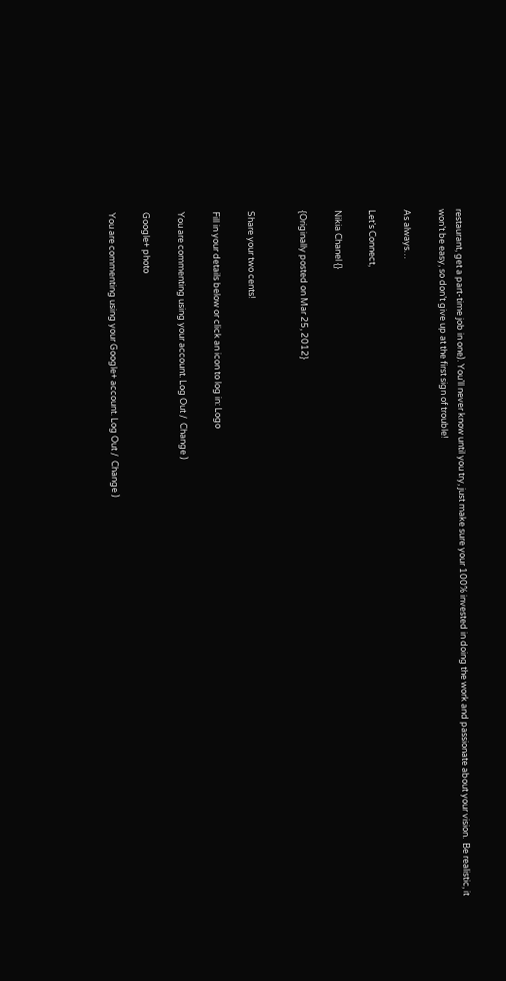restaurant, get a part-time job in one). You’ll never know until you try, just make sure your 100% invested in doing the work and passionate about your vision.  Be realistic, it won’t be easy, so don’t give up at the first sign of trouble!

As always…

Let’s Connect,

Nikia Chanel {}

{Originally posted on Mar 25, 2012}


Share your two cents!

Fill in your details below or click an icon to log in: Logo

You are commenting using your account. Log Out /  Change )

Google+ photo

You are commenting using your Google+ account. Log Out /  Change )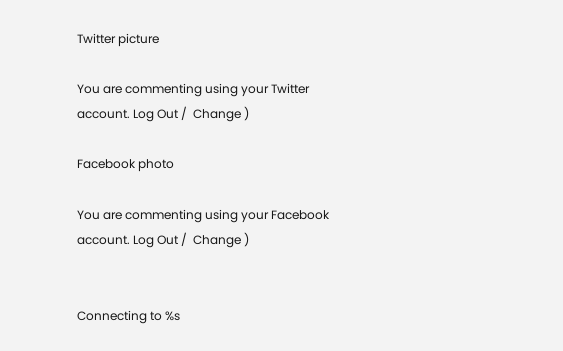Twitter picture

You are commenting using your Twitter account. Log Out /  Change )

Facebook photo

You are commenting using your Facebook account. Log Out /  Change )


Connecting to %s